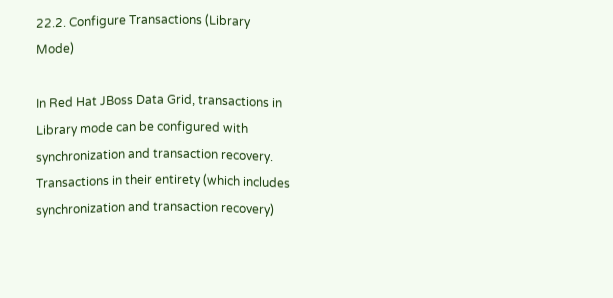22.2. Configure Transactions (Library Mode)

In Red Hat JBoss Data Grid, transactions in Library mode can be configured with synchronization and transaction recovery. Transactions in their entirety (which includes synchronization and transaction recovery)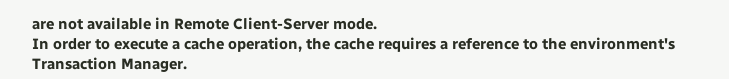are not available in Remote Client-Server mode.
In order to execute a cache operation, the cache requires a reference to the environment's Transaction Manager.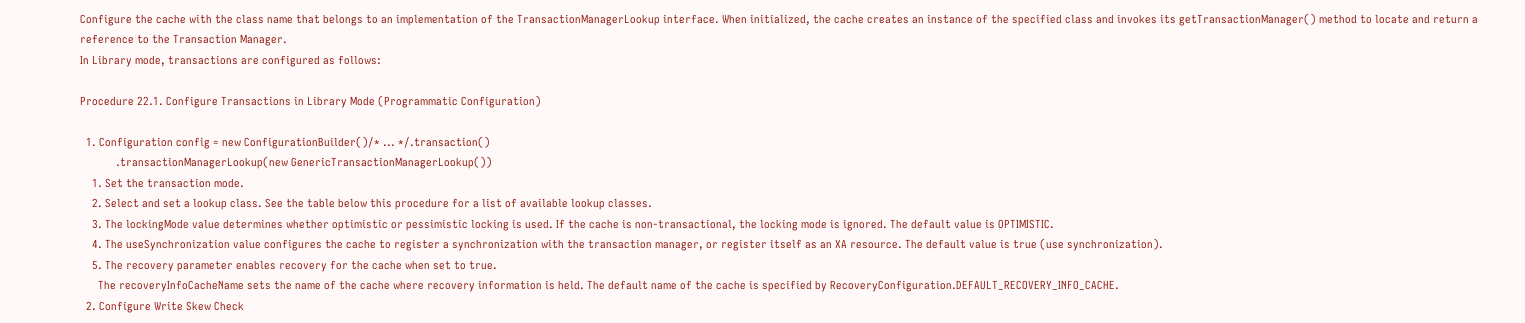Configure the cache with the class name that belongs to an implementation of the TransactionManagerLookup interface. When initialized, the cache creates an instance of the specified class and invokes its getTransactionManager() method to locate and return a reference to the Transaction Manager.
In Library mode, transactions are configured as follows:

Procedure 22.1. Configure Transactions in Library Mode (Programmatic Configuration)

  1. Configuration config = new ConfigurationBuilder()/* ... */.transaction()
            .transactionManagerLookup(new GenericTransactionManagerLookup())
    1. Set the transaction mode.
    2. Select and set a lookup class. See the table below this procedure for a list of available lookup classes.
    3. The lockingMode value determines whether optimistic or pessimistic locking is used. If the cache is non-transactional, the locking mode is ignored. The default value is OPTIMISTIC.
    4. The useSynchronization value configures the cache to register a synchronization with the transaction manager, or register itself as an XA resource. The default value is true (use synchronization).
    5. The recovery parameter enables recovery for the cache when set to true.
      The recoveryInfoCacheName sets the name of the cache where recovery information is held. The default name of the cache is specified by RecoveryConfiguration.DEFAULT_RECOVERY_INFO_CACHE.
  2. Configure Write Skew Check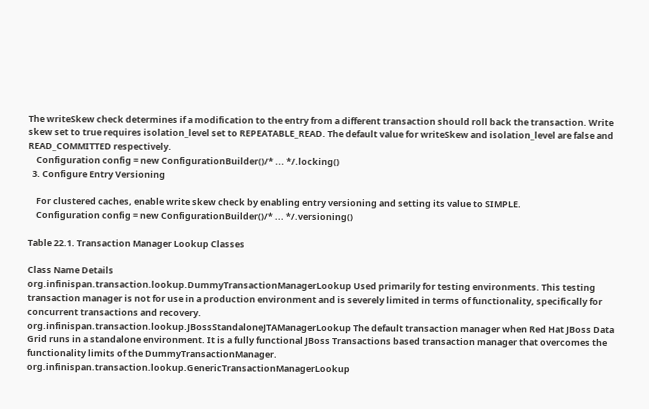The writeSkew check determines if a modification to the entry from a different transaction should roll back the transaction. Write skew set to true requires isolation_level set to REPEATABLE_READ. The default value for writeSkew and isolation_level are false and READ_COMMITTED respectively.
    Configuration config = new ConfigurationBuilder()/* ... */.locking()
  3. Configure Entry Versioning

    For clustered caches, enable write skew check by enabling entry versioning and setting its value to SIMPLE.
    Configuration config = new ConfigurationBuilder()/* ... */.versioning()

Table 22.1. Transaction Manager Lookup Classes

Class Name Details
org.infinispan.transaction.lookup.DummyTransactionManagerLookup Used primarily for testing environments. This testing transaction manager is not for use in a production environment and is severely limited in terms of functionality, specifically for concurrent transactions and recovery.
org.infinispan.transaction.lookup.JBossStandaloneJTAManagerLookup The default transaction manager when Red Hat JBoss Data Grid runs in a standalone environment. It is a fully functional JBoss Transactions based transaction manager that overcomes the functionality limits of the DummyTransactionManager.
org.infinispan.transaction.lookup.GenericTransactionManagerLookup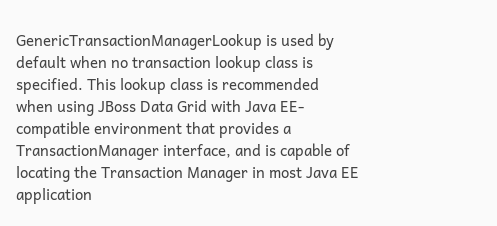GenericTransactionManagerLookup is used by default when no transaction lookup class is specified. This lookup class is recommended when using JBoss Data Grid with Java EE-compatible environment that provides a TransactionManager interface, and is capable of locating the Transaction Manager in most Java EE application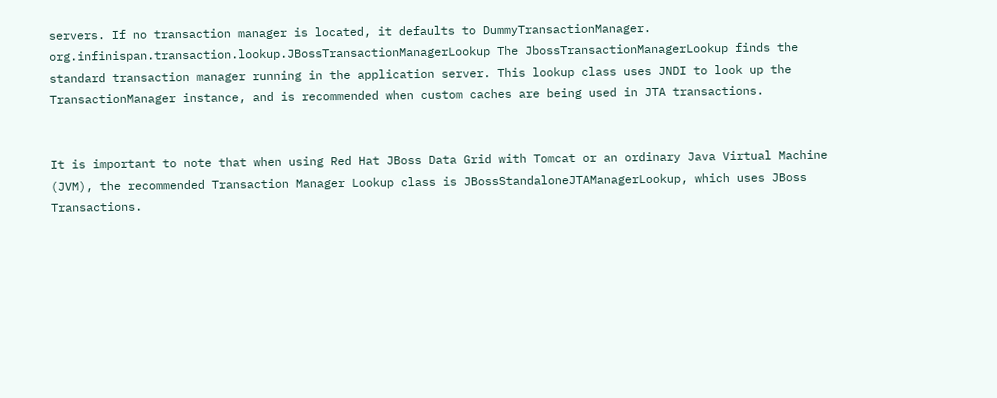servers. If no transaction manager is located, it defaults to DummyTransactionManager.
org.infinispan.transaction.lookup.JBossTransactionManagerLookup The JbossTransactionManagerLookup finds the standard transaction manager running in the application server. This lookup class uses JNDI to look up the TransactionManager instance, and is recommended when custom caches are being used in JTA transactions.


It is important to note that when using Red Hat JBoss Data Grid with Tomcat or an ordinary Java Virtual Machine (JVM), the recommended Transaction Manager Lookup class is JBossStandaloneJTAManagerLookup, which uses JBoss Transactions.